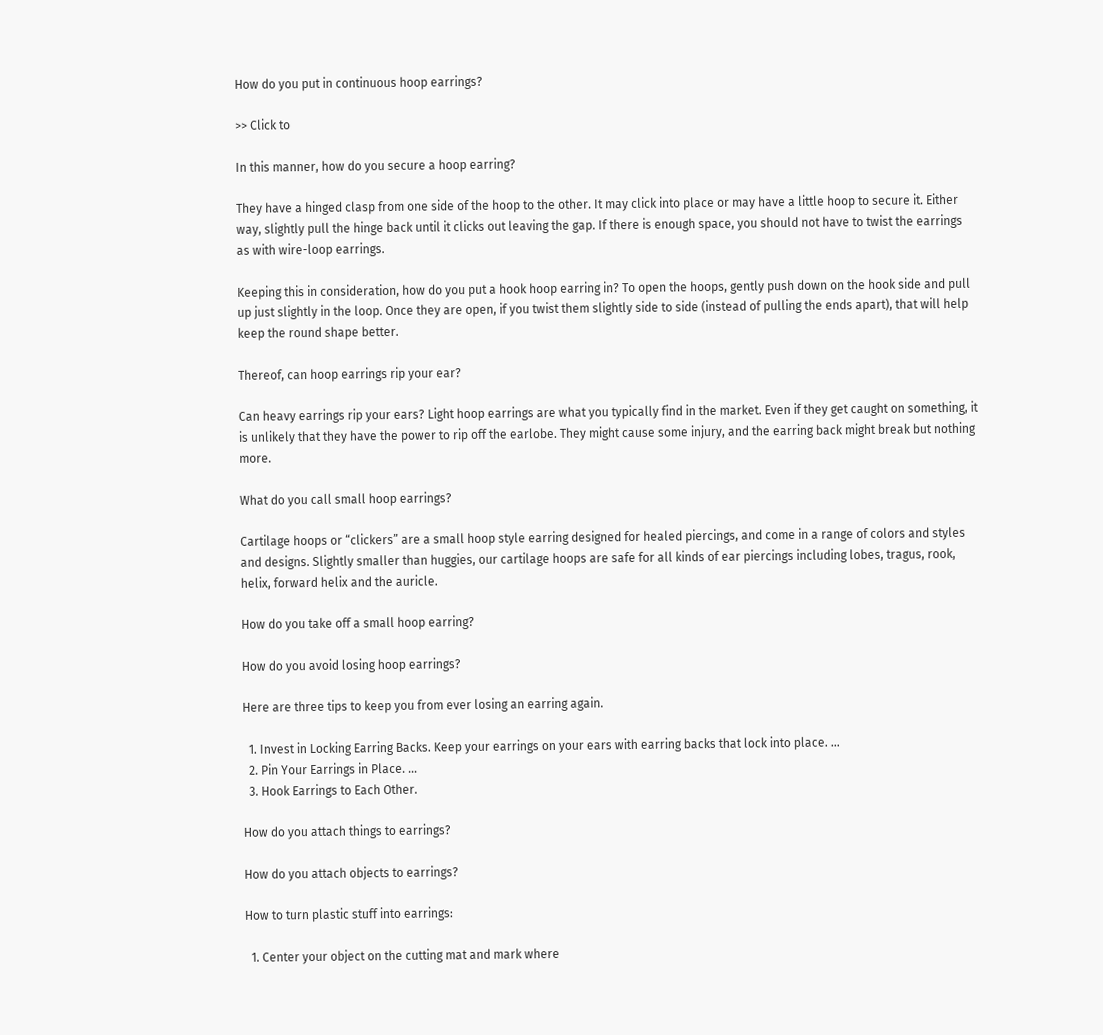How do you put in continuous hoop earrings?

>> Click to

In this manner, how do you secure a hoop earring?

They have a hinged clasp from one side of the hoop to the other. It may click into place or may have a little hoop to secure it. Either way, slightly pull the hinge back until it clicks out leaving the gap. If there is enough space, you should not have to twist the earrings as with wire-loop earrings.

Keeping this in consideration, how do you put a hook hoop earring in? To open the hoops, gently push down on the hook side and pull up just slightly in the loop. Once they are open, if you twist them slightly side to side (instead of pulling the ends apart), that will help keep the round shape better.

Thereof, can hoop earrings rip your ear?

Can heavy earrings rip your ears? Light hoop earrings are what you typically find in the market. Even if they get caught on something, it is unlikely that they have the power to rip off the earlobe. They might cause some injury, and the earring back might break but nothing more.

What do you call small hoop earrings?

Cartilage hoops or “clickers” are a small hoop style earring designed for healed piercings, and come in a range of colors and styles and designs. Slightly smaller than huggies, our cartilage hoops are safe for all kinds of ear piercings including lobes, tragus, rook, helix, forward helix and the auricle.

How do you take off a small hoop earring?

How do you avoid losing hoop earrings?

Here are three tips to keep you from ever losing an earring again.

  1. Invest in Locking Earring Backs. Keep your earrings on your ears with earring backs that lock into place. …
  2. Pin Your Earrings in Place. …
  3. Hook Earrings to Each Other.

How do you attach things to earrings?

How do you attach objects to earrings?

How to turn plastic stuff into earrings:

  1. Center your object on the cutting mat and mark where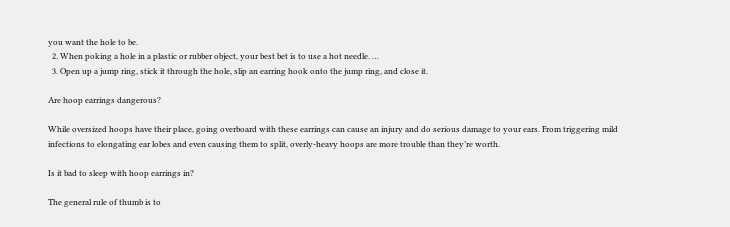you want the hole to be.
  2. When poking a hole in a plastic or rubber object, your best bet is to use a hot needle. …
  3. Open up a jump ring, stick it through the hole, slip an earring hook onto the jump ring, and close it.

Are hoop earrings dangerous?

While oversized hoops have their place, going overboard with these earrings can cause an injury and do serious damage to your ears. From triggering mild infections to elongating ear lobes and even causing them to split, overly-heavy hoops are more trouble than they’re worth.

Is it bad to sleep with hoop earrings in?

The general rule of thumb is to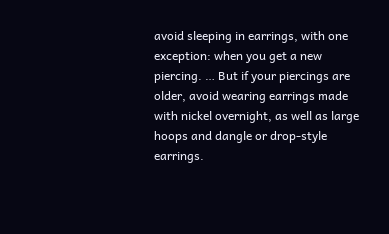avoid sleeping in earrings, with one exception: when you get a new piercing. … But if your piercings are older, avoid wearing earrings made with nickel overnight, as well as large hoops and dangle or drop-style earrings.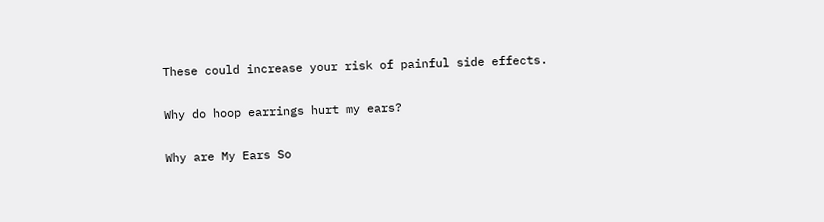These could increase your risk of painful side effects.

Why do hoop earrings hurt my ears?

Why are My Ears So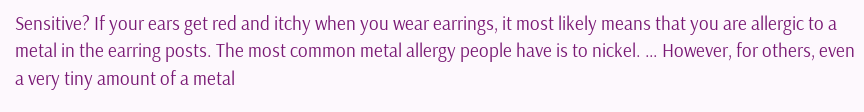Sensitive? If your ears get red and itchy when you wear earrings, it most likely means that you are allergic to a metal in the earring posts. The most common metal allergy people have is to nickel. … However, for others, even a very tiny amount of a metal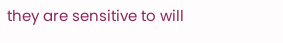they are sensitive to will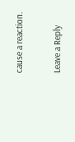cause a reaction.

Leave a Reply